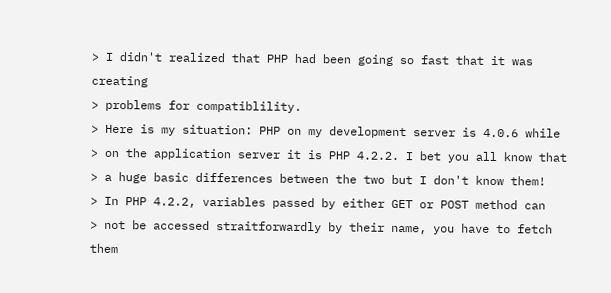> I didn't realized that PHP had been going so fast that it was creating
> problems for compatiblility.
> Here is my situation: PHP on my development server is 4.0.6 while
> on the application server it is PHP 4.2.2. I bet you all know that
> a huge basic differences between the two but I don't know them!
> In PHP 4.2.2, variables passed by either GET or POST method can
> not be accessed straitforwardly by their name, you have to fetch them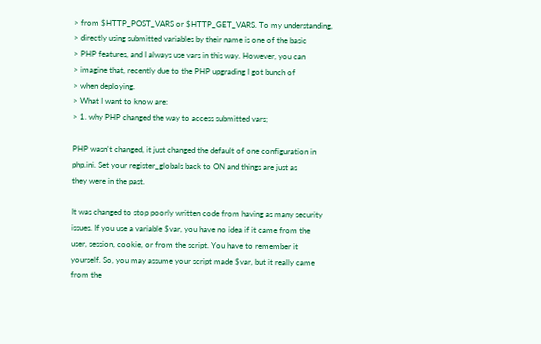> from $HTTP_POST_VARS or $HTTP_GET_VARS. To my understanding,
> directly using submitted variables by their name is one of the basic
> PHP features, and I always use vars in this way. However, you can
> imagine that, recently due to the PHP upgrading I got bunch of
> when deploying.
> What I want to know are:
> 1. why PHP changed the way to access submitted vars;

PHP wasn't changed, it just changed the default of one configuration in
php.ini. Set your register_globals back to ON and things are just as
they were in the past.

It was changed to stop poorly written code from having as many security
issues. If you use a variable $var, you have no idea if it came from the
user, session, cookie, or from the script. You have to remember it
yourself. So, you may assume your script made $var, but it really came
from the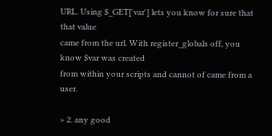URL. Using $_GET['var'] lets you know for sure that that value
came from the url. With register_globals off, you know $var was created
from within your scripts and cannot of came from a user.

> 2. any good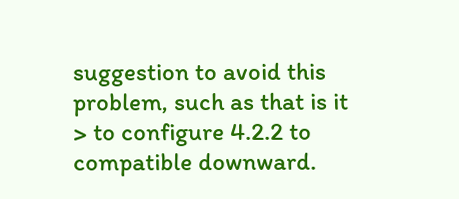suggestion to avoid this problem, such as that is it
> to configure 4.2.2 to compatible downward.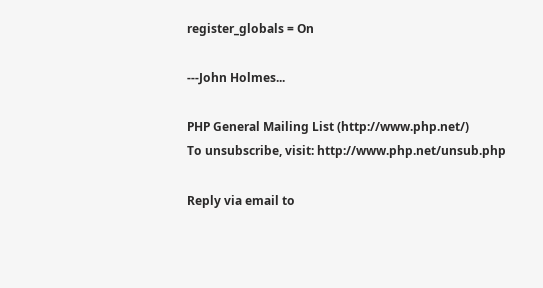register_globals = On

---John Holmes...

PHP General Mailing List (http://www.php.net/)
To unsubscribe, visit: http://www.php.net/unsub.php

Reply via email to